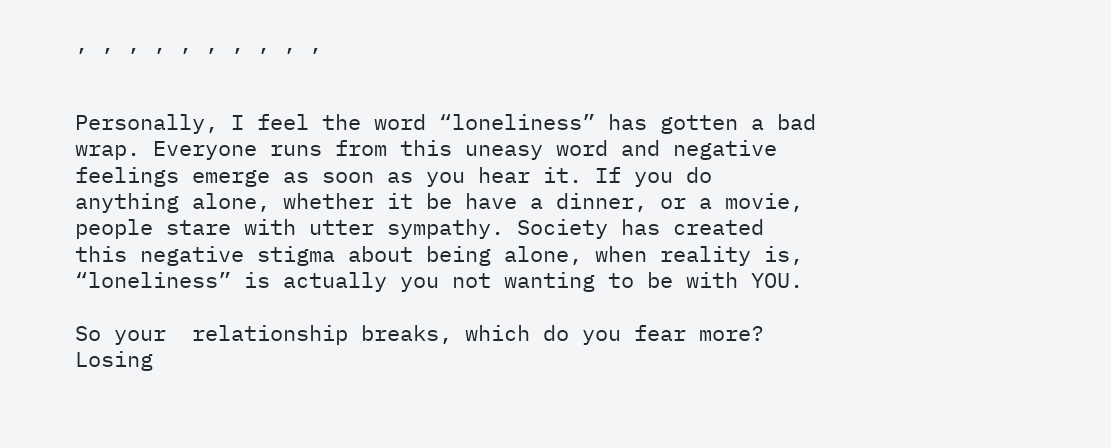, , , , , , , , , ,


Personally, I feel the word “loneliness” has gotten a bad wrap. Everyone runs from this uneasy word and negative feelings emerge as soon as you hear it. If you do anything alone, whether it be have a dinner, or a movie, people stare with utter sympathy. Society has created this negative stigma about being alone, when reality is, “loneliness” is actually you not wanting to be with YOU.

So your  relationship breaks, which do you fear more? Losing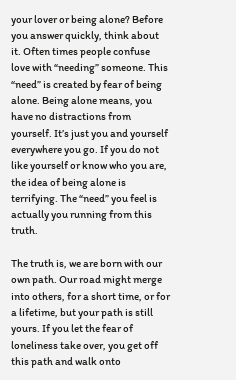your lover or being alone? Before you answer quickly, think about it. Often times people confuse love with “needing” someone. This “need” is created by fear of being alone. Being alone means, you have no distractions from yourself. It’s just you and yourself everywhere you go. If you do not like yourself or know who you are, the idea of being alone is terrifying. The “need” you feel is actually you running from this truth.

The truth is, we are born with our own path. Our road might merge into others, for a short time, or for a lifetime, but your path is still yours. If you let the fear of loneliness take over, you get off this path and walk onto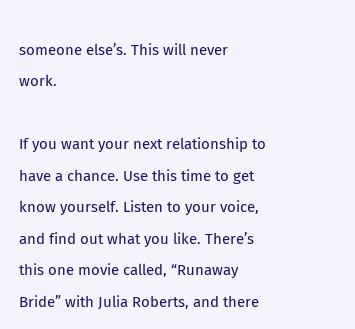someone else’s. This will never work.

If you want your next relationship to have a chance. Use this time to get know yourself. Listen to your voice, and find out what you like. There’s this one movie called, “Runaway Bride” with Julia Roberts, and there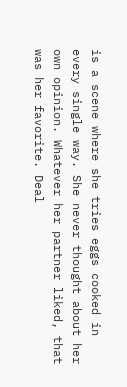is a scene where she tries eggs cooked in every single way. She never thought about her own opinion. Whatever her partner liked, that was her favorite. Deal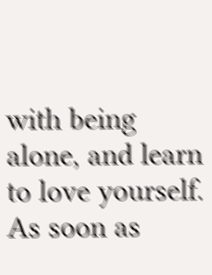with being alone, and learn to love yourself. As soon as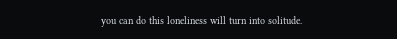you can do this loneliness will turn into solitude.